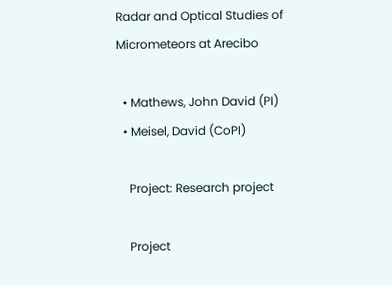Radar and Optical Studies of Micrometeors at Arecibo

  • Mathews, John David (PI)
  • Meisel, David (CoPI)

    Project: Research project

    Project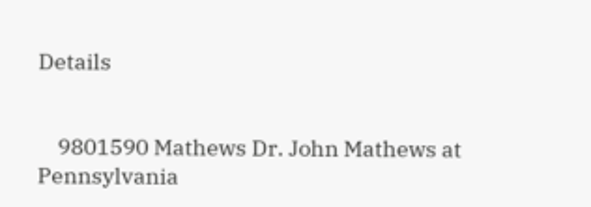Details


    9801590 Mathews Dr. John Mathews at Pennsylvania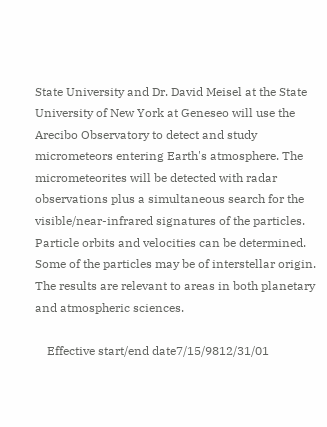State University and Dr. David Meisel at the State University of New York at Geneseo will use the Arecibo Observatory to detect and study micrometeors entering Earth's atmosphere. The micrometeorites will be detected with radar observations plus a simultaneous search for the visible/near-infrared signatures of the particles. Particle orbits and velocities can be determined. Some of the particles may be of interstellar origin. The results are relevant to areas in both planetary and atmospheric sciences.

    Effective start/end date7/15/9812/31/01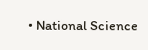• National Science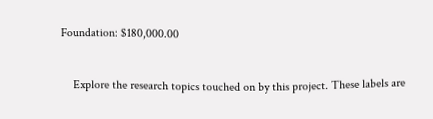Foundation: $180,000.00


    Explore the research topics touched on by this project. These labels are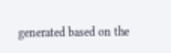generated based on the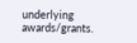underlying awards/grants.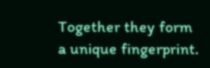Together they form a unique fingerprint.